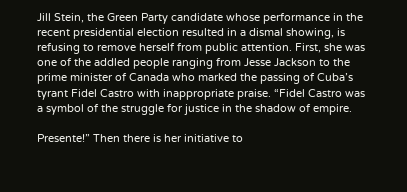Jill Stein, the Green Party candidate whose performance in the recent presidential election resulted in a dismal showing, is refusing to remove herself from public attention. First, she was one of the addled people ranging from Jesse Jackson to the prime minister of Canada who marked the passing of Cuba’s tyrant Fidel Castro with inappropriate praise. “Fidel Castro was a symbol of the struggle for justice in the shadow of empire.

Presente!” Then there is her initiative to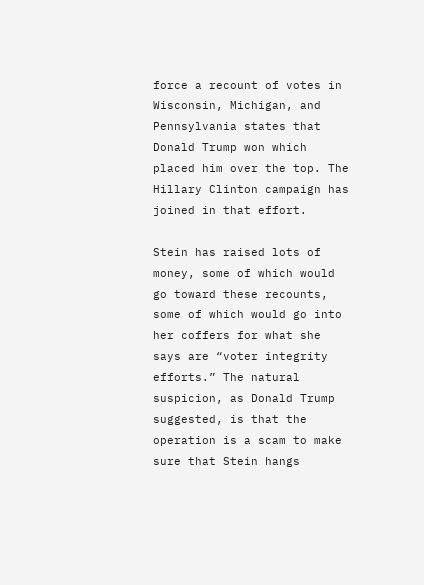force a recount of votes in Wisconsin, Michigan, and Pennsylvania states that Donald Trump won which placed him over the top. The Hillary Clinton campaign has joined in that effort.

Stein has raised lots of money, some of which would go toward these recounts, some of which would go into her coffers for what she says are “voter integrity efforts.” The natural suspicion, as Donald Trump suggested, is that the operation is a scam to make sure that Stein hangs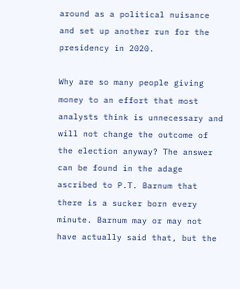around as a political nuisance and set up another run for the presidency in 2020.

Why are so many people giving money to an effort that most analysts think is unnecessary and will not change the outcome of the election anyway? The answer can be found in the adage ascribed to P.T. Barnum that there is a sucker born every minute. Barnum may or may not have actually said that, but the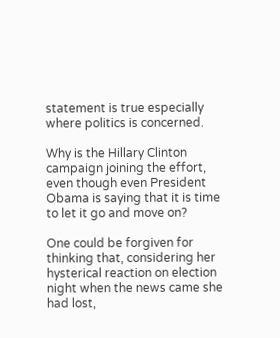statement is true especially where politics is concerned.

Why is the Hillary Clinton campaign joining the effort, even though even President Obama is saying that it is time to let it go and move on?

One could be forgiven for thinking that, considering her hysterical reaction on election night when the news came she had lost,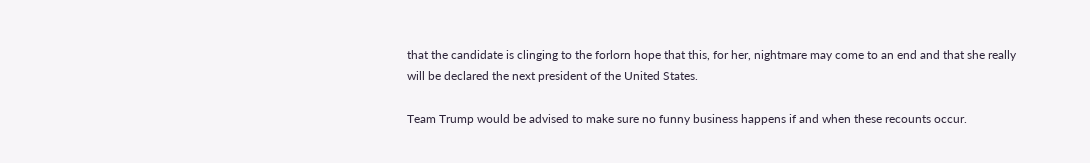that the candidate is clinging to the forlorn hope that this, for her, nightmare may come to an end and that she really will be declared the next president of the United States.

Team Trump would be advised to make sure no funny business happens if and when these recounts occur.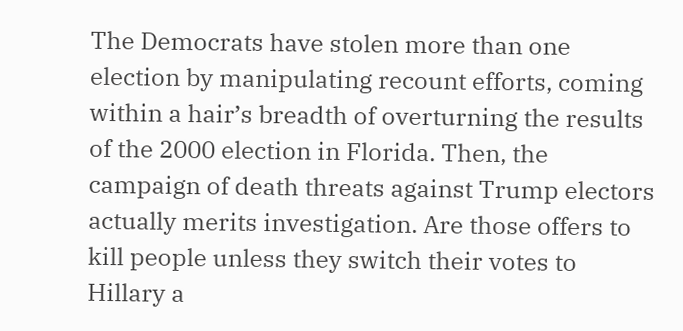The Democrats have stolen more than one election by manipulating recount efforts, coming within a hair’s breadth of overturning the results of the 2000 election in Florida. Then, the campaign of death threats against Trump electors actually merits investigation. Are those offers to kill people unless they switch their votes to Hillary a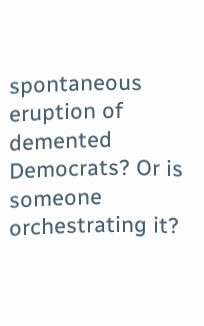spontaneous eruption of demented Democrats? Or is someone orchestrating it?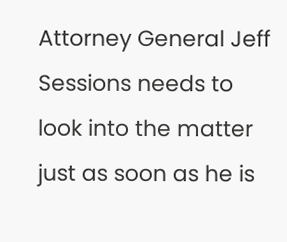Attorney General Jeff Sessions needs to look into the matter just as soon as he is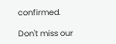confirmed.

Don't miss our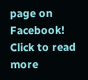page on Facebook!
Click to read more